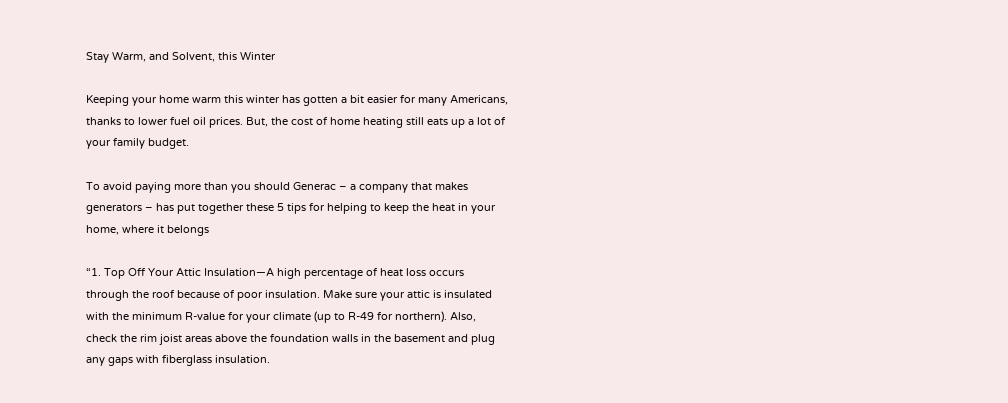Stay Warm, and Solvent, this Winter

Keeping your home warm this winter has gotten a bit easier for many Americans, thanks to lower fuel oil prices. But, the cost of home heating still eats up a lot of your family budget.

To avoid paying more than you should Generac – a company that makes generators – has put together these 5 tips for helping to keep the heat in your home, where it belongs

“1. Top Off Your Attic Insulation—A high percentage of heat loss occurs through the roof because of poor insulation. Make sure your attic is insulated with the minimum R-value for your climate (up to R-49 for northern). Also, check the rim joist areas above the foundation walls in the basement and plug any gaps with fiberglass insulation.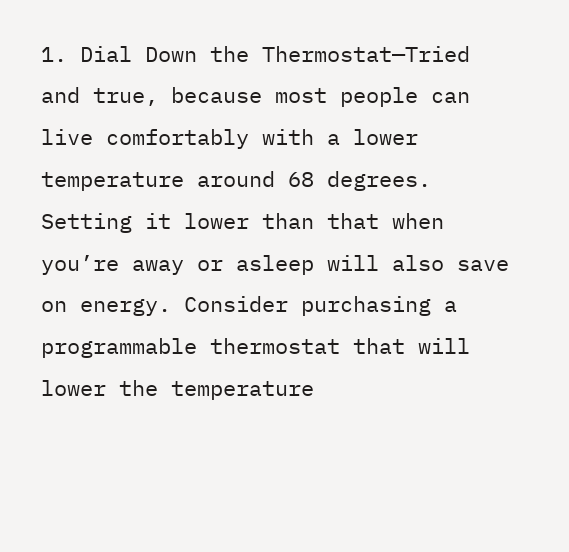1. Dial Down the Thermostat—Tried and true, because most people can live comfortably with a lower temperature around 68 degrees. Setting it lower than that when you’re away or asleep will also save on energy. Consider purchasing a programmable thermostat that will lower the temperature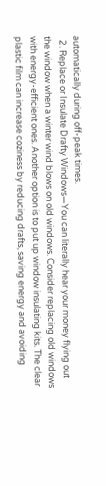automatically during off-peak times.
  2. Replace or Insulate Drafty Windows—You can literally hear your money flying out the window when a winter wind blows on old windows. Consider replacing old windows with energy-efficient ones. Another option is to put up window insulating kits. The clear plastic film can increase coziness by reducing drafts, saving energy and avoiding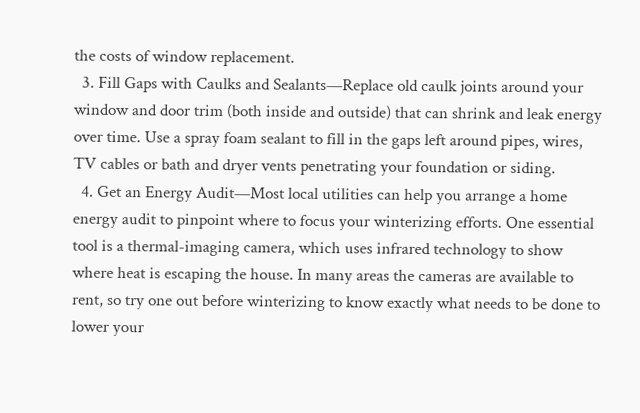the costs of window replacement.
  3. Fill Gaps with Caulks and Sealants—Replace old caulk joints around your window and door trim (both inside and outside) that can shrink and leak energy over time. Use a spray foam sealant to fill in the gaps left around pipes, wires, TV cables or bath and dryer vents penetrating your foundation or siding.
  4. Get an Energy Audit—Most local utilities can help you arrange a home energy audit to pinpoint where to focus your winterizing efforts. One essential tool is a thermal-imaging camera, which uses infrared technology to show where heat is escaping the house. In many areas the cameras are available to rent, so try one out before winterizing to know exactly what needs to be done to lower your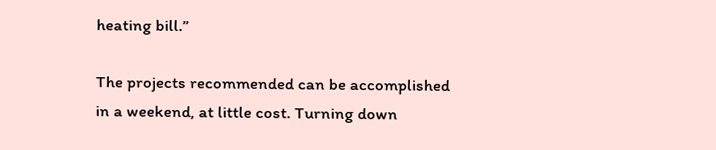heating bill.”

The projects recommended can be accomplished in a weekend, at little cost. Turning down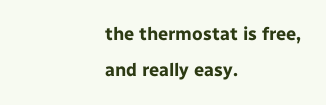the thermostat is free, and really easy.